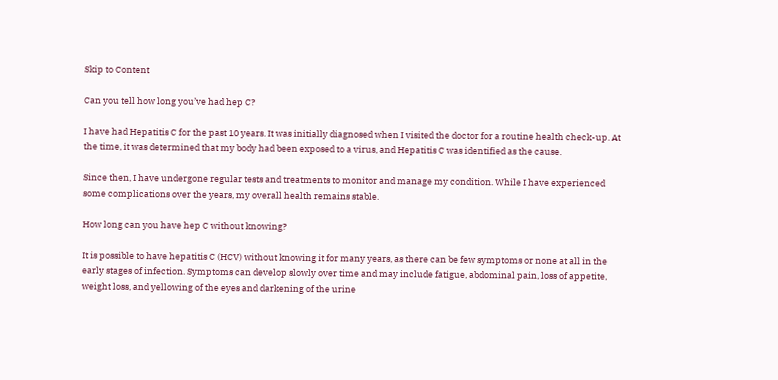Skip to Content

Can you tell how long you’ve had hep C?

I have had Hepatitis C for the past 10 years. It was initially diagnosed when I visited the doctor for a routine health check-up. At the time, it was determined that my body had been exposed to a virus, and Hepatitis C was identified as the cause.

Since then, I have undergone regular tests and treatments to monitor and manage my condition. While I have experienced some complications over the years, my overall health remains stable.

How long can you have hep C without knowing?

It is possible to have hepatitis C (HCV) without knowing it for many years, as there can be few symptoms or none at all in the early stages of infection. Symptoms can develop slowly over time and may include fatigue, abdominal pain, loss of appetite, weight loss, and yellowing of the eyes and darkening of the urine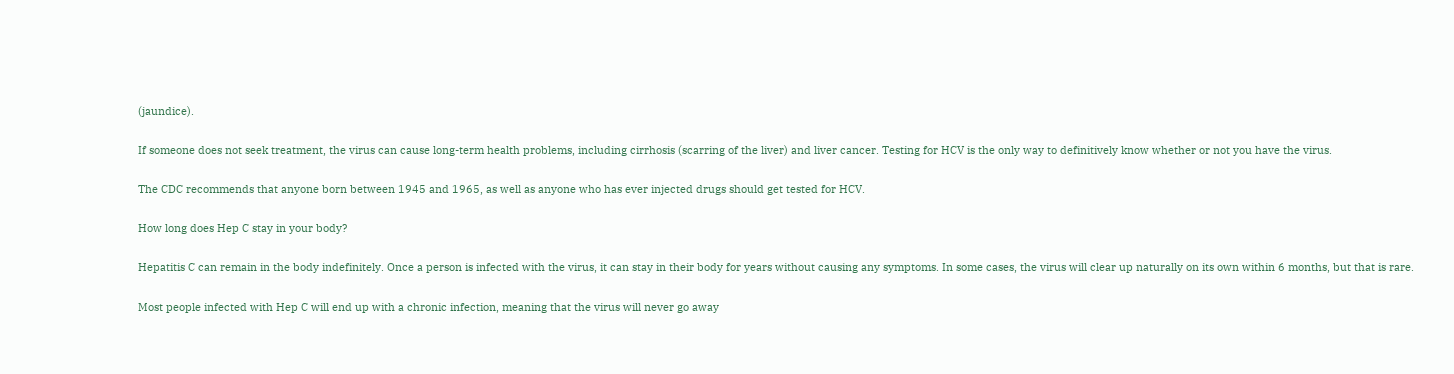(jaundice).

If someone does not seek treatment, the virus can cause long-term health problems, including cirrhosis (scarring of the liver) and liver cancer. Testing for HCV is the only way to definitively know whether or not you have the virus.

The CDC recommends that anyone born between 1945 and 1965, as well as anyone who has ever injected drugs should get tested for HCV.

How long does Hep C stay in your body?

Hepatitis C can remain in the body indefinitely. Once a person is infected with the virus, it can stay in their body for years without causing any symptoms. In some cases, the virus will clear up naturally on its own within 6 months, but that is rare.

Most people infected with Hep C will end up with a chronic infection, meaning that the virus will never go away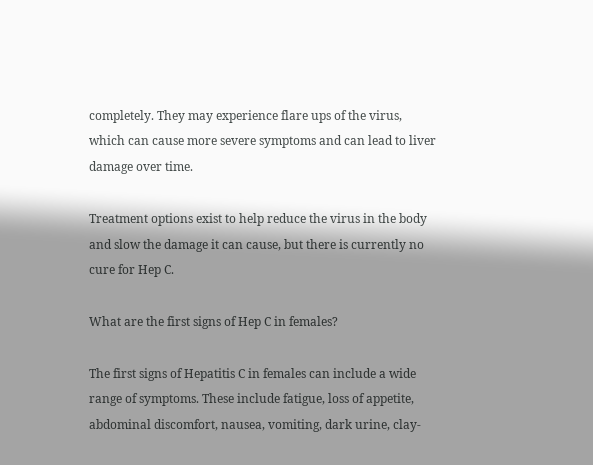completely. They may experience flare ups of the virus, which can cause more severe symptoms and can lead to liver damage over time.

Treatment options exist to help reduce the virus in the body and slow the damage it can cause, but there is currently no cure for Hep C.

What are the first signs of Hep C in females?

The first signs of Hepatitis C in females can include a wide range of symptoms. These include fatigue, loss of appetite, abdominal discomfort, nausea, vomiting, dark urine, clay-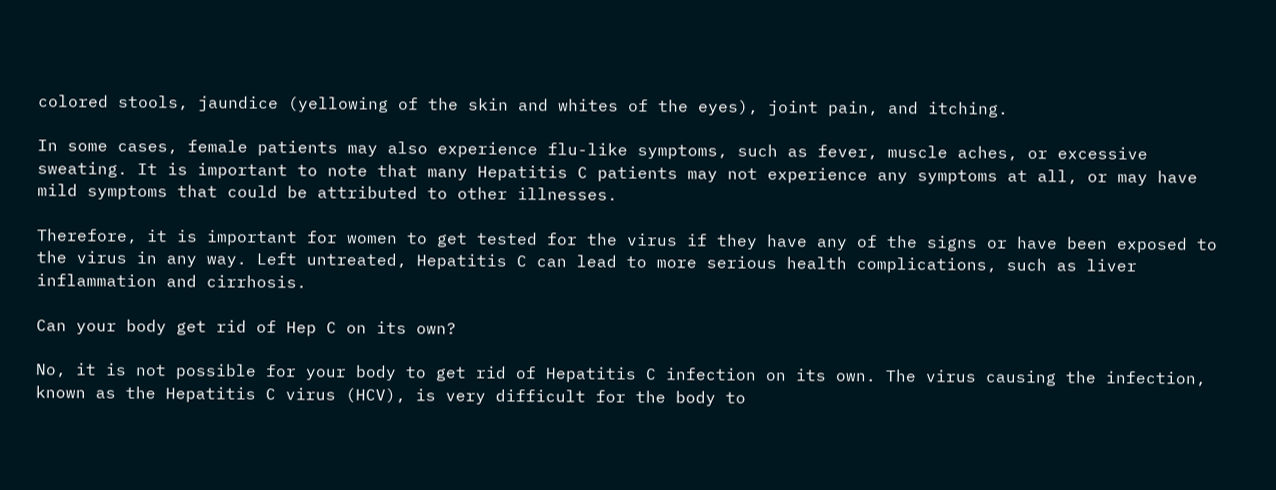colored stools, jaundice (yellowing of the skin and whites of the eyes), joint pain, and itching.

In some cases, female patients may also experience flu-like symptoms, such as fever, muscle aches, or excessive sweating. It is important to note that many Hepatitis C patients may not experience any symptoms at all, or may have mild symptoms that could be attributed to other illnesses.

Therefore, it is important for women to get tested for the virus if they have any of the signs or have been exposed to the virus in any way. Left untreated, Hepatitis C can lead to more serious health complications, such as liver inflammation and cirrhosis.

Can your body get rid of Hep C on its own?

No, it is not possible for your body to get rid of Hepatitis C infection on its own. The virus causing the infection, known as the Hepatitis C virus (HCV), is very difficult for the body to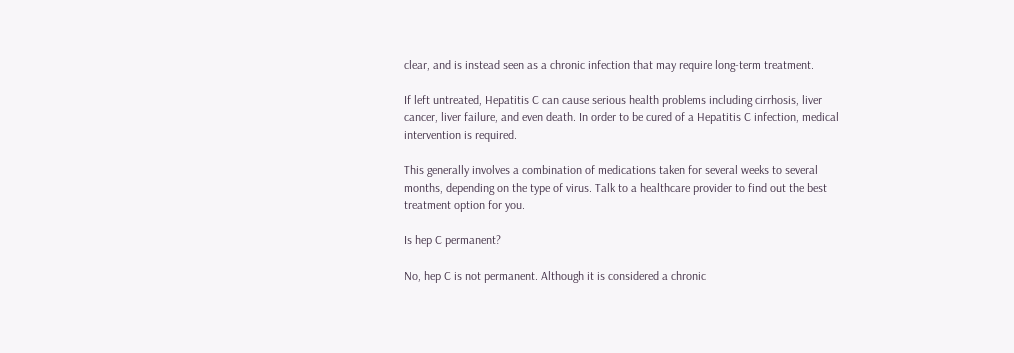clear, and is instead seen as a chronic infection that may require long-term treatment.

If left untreated, Hepatitis C can cause serious health problems including cirrhosis, liver cancer, liver failure, and even death. In order to be cured of a Hepatitis C infection, medical intervention is required.

This generally involves a combination of medications taken for several weeks to several months, depending on the type of virus. Talk to a healthcare provider to find out the best treatment option for you.

Is hep C permanent?

No, hep C is not permanent. Although it is considered a chronic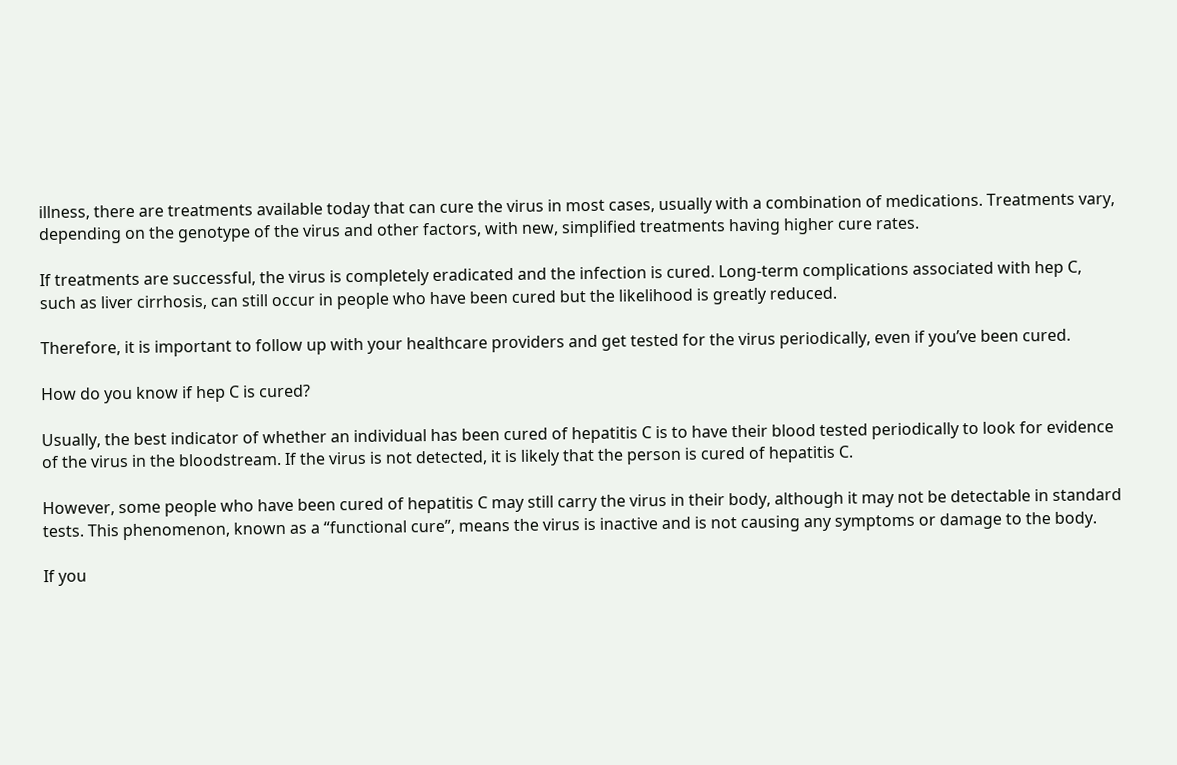illness, there are treatments available today that can cure the virus in most cases, usually with a combination of medications. Treatments vary, depending on the genotype of the virus and other factors, with new, simplified treatments having higher cure rates.

If treatments are successful, the virus is completely eradicated and the infection is cured. Long-term complications associated with hep C, such as liver cirrhosis, can still occur in people who have been cured but the likelihood is greatly reduced.

Therefore, it is important to follow up with your healthcare providers and get tested for the virus periodically, even if you’ve been cured.

How do you know if hep C is cured?

Usually, the best indicator of whether an individual has been cured of hepatitis C is to have their blood tested periodically to look for evidence of the virus in the bloodstream. If the virus is not detected, it is likely that the person is cured of hepatitis C.

However, some people who have been cured of hepatitis C may still carry the virus in their body, although it may not be detectable in standard tests. This phenomenon, known as a “functional cure”, means the virus is inactive and is not causing any symptoms or damage to the body.

If you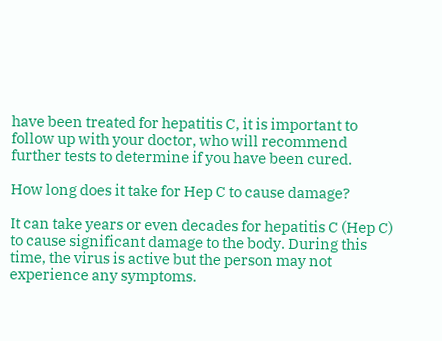have been treated for hepatitis C, it is important to follow up with your doctor, who will recommend further tests to determine if you have been cured.

How long does it take for Hep C to cause damage?

It can take years or even decades for hepatitis C (Hep C) to cause significant damage to the body. During this time, the virus is active but the person may not experience any symptoms.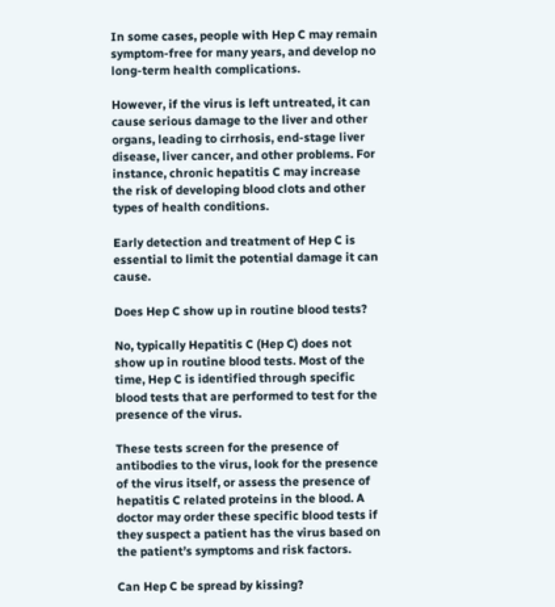In some cases, people with Hep C may remain symptom-free for many years, and develop no long-term health complications.

However, if the virus is left untreated, it can cause serious damage to the liver and other organs, leading to cirrhosis, end-stage liver disease, liver cancer, and other problems. For instance, chronic hepatitis C may increase the risk of developing blood clots and other types of health conditions.

Early detection and treatment of Hep C is essential to limit the potential damage it can cause.

Does Hep C show up in routine blood tests?

No, typically Hepatitis C (Hep C) does not show up in routine blood tests. Most of the time, Hep C is identified through specific blood tests that are performed to test for the presence of the virus.

These tests screen for the presence of antibodies to the virus, look for the presence of the virus itself, or assess the presence of hepatitis C related proteins in the blood. A doctor may order these specific blood tests if they suspect a patient has the virus based on the patient’s symptoms and risk factors.

Can Hep C be spread by kissing?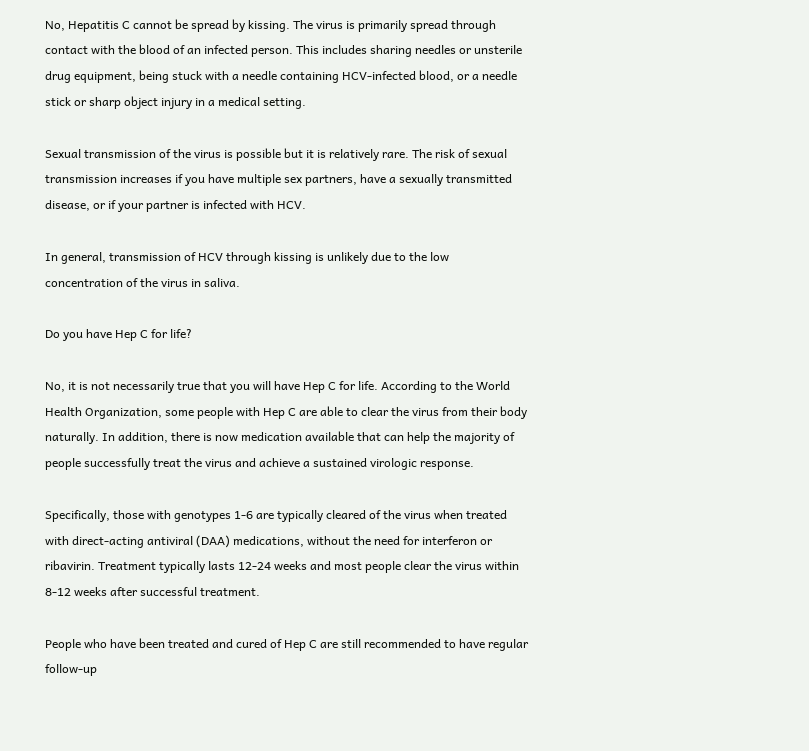No, Hepatitis C cannot be spread by kissing. The virus is primarily spread through contact with the blood of an infected person. This includes sharing needles or unsterile drug equipment, being stuck with a needle containing HCV-infected blood, or a needle stick or sharp object injury in a medical setting.

Sexual transmission of the virus is possible but it is relatively rare. The risk of sexual transmission increases if you have multiple sex partners, have a sexually transmitted disease, or if your partner is infected with HCV.

In general, transmission of HCV through kissing is unlikely due to the low concentration of the virus in saliva.

Do you have Hep C for life?

No, it is not necessarily true that you will have Hep C for life. According to the World Health Organization, some people with Hep C are able to clear the virus from their body naturally. In addition, there is now medication available that can help the majority of people successfully treat the virus and achieve a sustained virologic response.

Specifically, those with genotypes 1-6 are typically cleared of the virus when treated with direct-acting antiviral (DAA) medications, without the need for interferon or ribavirin. Treatment typically lasts 12-24 weeks and most people clear the virus within 8-12 weeks after successful treatment.

People who have been treated and cured of Hep C are still recommended to have regular follow-up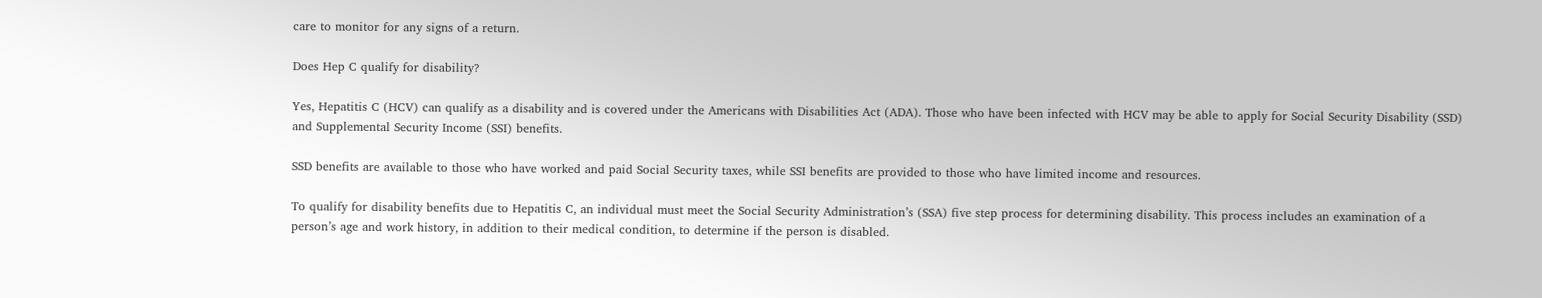care to monitor for any signs of a return.

Does Hep C qualify for disability?

Yes, Hepatitis C (HCV) can qualify as a disability and is covered under the Americans with Disabilities Act (ADA). Those who have been infected with HCV may be able to apply for Social Security Disability (SSD) and Supplemental Security Income (SSI) benefits.

SSD benefits are available to those who have worked and paid Social Security taxes, while SSI benefits are provided to those who have limited income and resources.

To qualify for disability benefits due to Hepatitis C, an individual must meet the Social Security Administration’s (SSA) five step process for determining disability. This process includes an examination of a person’s age and work history, in addition to their medical condition, to determine if the person is disabled.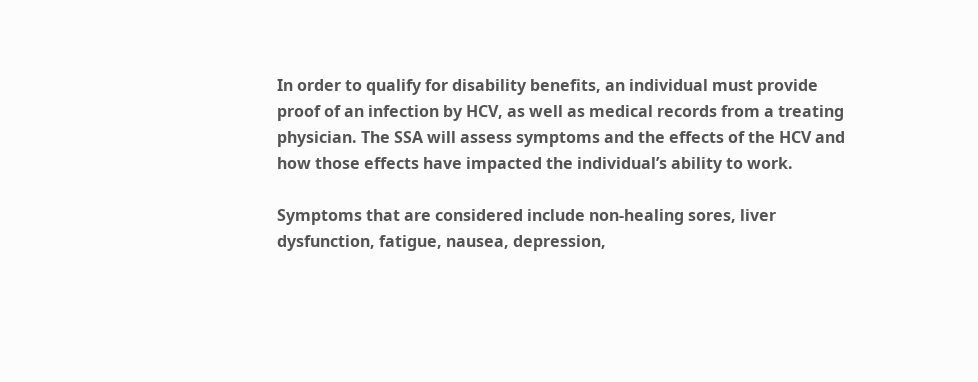In order to qualify for disability benefits, an individual must provide proof of an infection by HCV, as well as medical records from a treating physician. The SSA will assess symptoms and the effects of the HCV and how those effects have impacted the individual’s ability to work.

Symptoms that are considered include non-healing sores, liver dysfunction, fatigue, nausea, depression,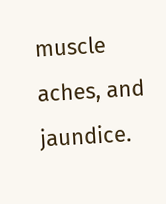muscle aches, and jaundice.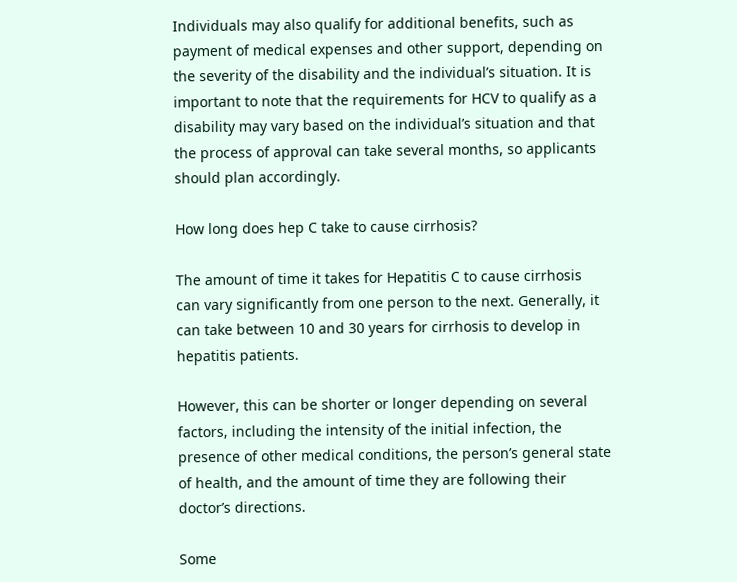Individuals may also qualify for additional benefits, such as payment of medical expenses and other support, depending on the severity of the disability and the individual’s situation. It is important to note that the requirements for HCV to qualify as a disability may vary based on the individual’s situation and that the process of approval can take several months, so applicants should plan accordingly.

How long does hep C take to cause cirrhosis?

The amount of time it takes for Hepatitis C to cause cirrhosis can vary significantly from one person to the next. Generally, it can take between 10 and 30 years for cirrhosis to develop in hepatitis patients.

However, this can be shorter or longer depending on several factors, including the intensity of the initial infection, the presence of other medical conditions, the person’s general state of health, and the amount of time they are following their doctor’s directions.

Some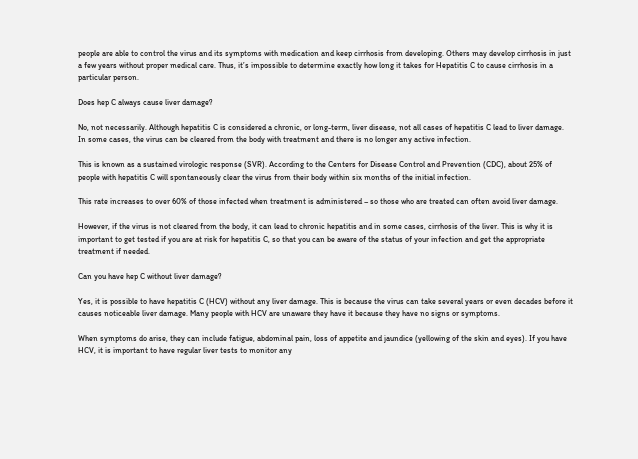people are able to control the virus and its symptoms with medication and keep cirrhosis from developing. Others may develop cirrhosis in just a few years without proper medical care. Thus, it’s impossible to determine exactly how long it takes for Hepatitis C to cause cirrhosis in a particular person.

Does hep C always cause liver damage?

No, not necessarily. Although hepatitis C is considered a chronic, or long-term, liver disease, not all cases of hepatitis C lead to liver damage. In some cases, the virus can be cleared from the body with treatment and there is no longer any active infection.

This is known as a sustained virologic response (SVR). According to the Centers for Disease Control and Prevention (CDC), about 25% of people with hepatitis C will spontaneously clear the virus from their body within six months of the initial infection.

This rate increases to over 60% of those infected when treatment is administered – so those who are treated can often avoid liver damage.

However, if the virus is not cleared from the body, it can lead to chronic hepatitis and in some cases, cirrhosis of the liver. This is why it is important to get tested if you are at risk for hepatitis C, so that you can be aware of the status of your infection and get the appropriate treatment if needed.

Can you have hep C without liver damage?

Yes, it is possible to have hepatitis C (HCV) without any liver damage. This is because the virus can take several years or even decades before it causes noticeable liver damage. Many people with HCV are unaware they have it because they have no signs or symptoms.

When symptoms do arise, they can include fatigue, abdominal pain, loss of appetite and jaundice (yellowing of the skin and eyes). If you have HCV, it is important to have regular liver tests to monitor any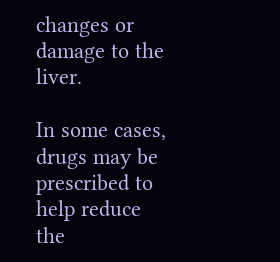changes or damage to the liver.

In some cases, drugs may be prescribed to help reduce the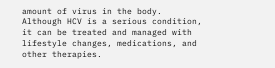amount of virus in the body. Although HCV is a serious condition, it can be treated and managed with lifestyle changes, medications, and other therapies.